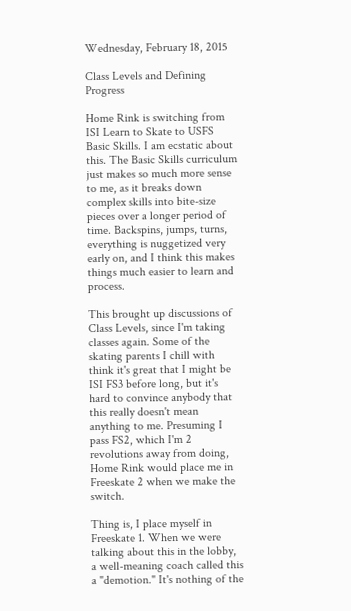Wednesday, February 18, 2015

Class Levels and Defining Progress

Home Rink is switching from ISI Learn to Skate to USFS Basic Skills. I am ecstatic about this. The Basic Skills curriculum just makes so much more sense to me, as it breaks down complex skills into bite-size pieces over a longer period of time. Backspins, jumps, turns, everything is nuggetized very early on, and I think this makes things much easier to learn and process.

This brought up discussions of Class Levels, since I'm taking classes again. Some of the skating parents I chill with think it's great that I might be ISI FS3 before long, but it's hard to convince anybody that this really doesn't mean anything to me. Presuming I pass FS2, which I'm 2 revolutions away from doing, Home Rink would place me in Freeskate 2 when we make the switch.

Thing is, I place myself in Freeskate 1. When we were talking about this in the lobby, a well-meaning coach called this a "demotion." It's nothing of the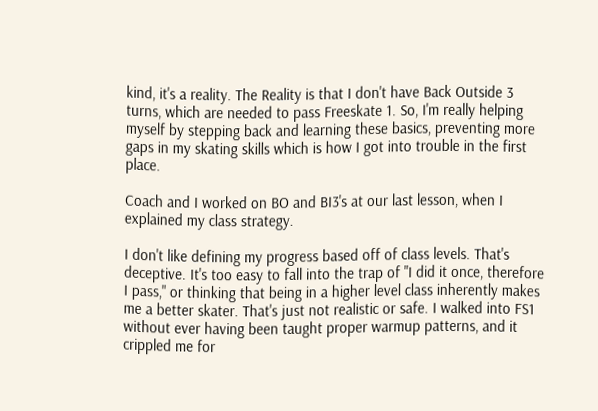kind, it's a reality. The Reality is that I don't have Back Outside 3 turns, which are needed to pass Freeskate 1. So, I'm really helping myself by stepping back and learning these basics, preventing more gaps in my skating skills which is how I got into trouble in the first place.

Coach and I worked on BO and BI3's at our last lesson, when I explained my class strategy.

I don't like defining my progress based off of class levels. That's deceptive. It's too easy to fall into the trap of "I did it once, therefore I pass," or thinking that being in a higher level class inherently makes me a better skater. That's just not realistic or safe. I walked into FS1 without ever having been taught proper warmup patterns, and it crippled me for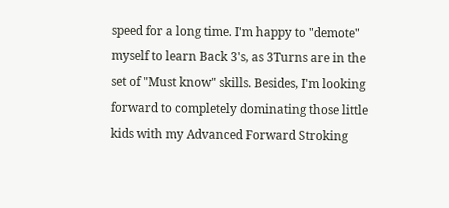speed for a long time. I'm happy to "demote" myself to learn Back 3's, as 3Turns are in the set of "Must know" skills. Besides, I'm looking forward to completely dominating those little kids with my Advanced Forward Stroking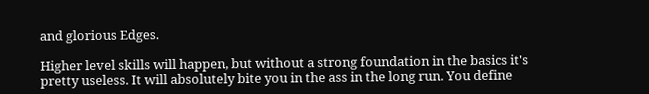and glorious Edges.

Higher level skills will happen, but without a strong foundation in the basics it's pretty useless. It will absolutely bite you in the ass in the long run. You define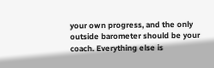your own progress, and the only outside barometer should be your coach. Everything else is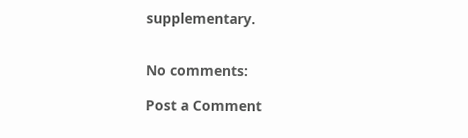supplementary.


No comments:

Post a Comment